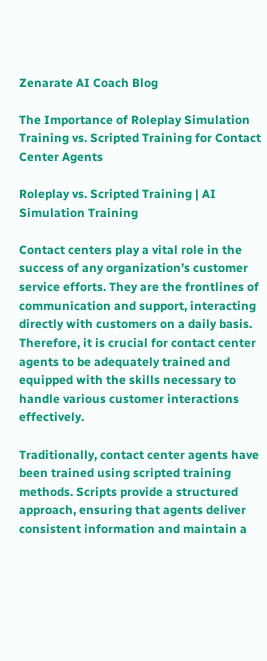Zenarate AI Coach Blog

The Importance of Roleplay Simulation Training vs. Scripted Training for Contact Center Agents

Roleplay vs. Scripted Training | AI Simulation Training

Contact centers play a vital role in the success of any organization’s customer service efforts. They are the frontlines of communication and support, interacting directly with customers on a daily basis. Therefore, it is crucial for contact center agents to be adequately trained and equipped with the skills necessary to handle various customer interactions effectively.

Traditionally, contact center agents have been trained using scripted training methods. Scripts provide a structured approach, ensuring that agents deliver consistent information and maintain a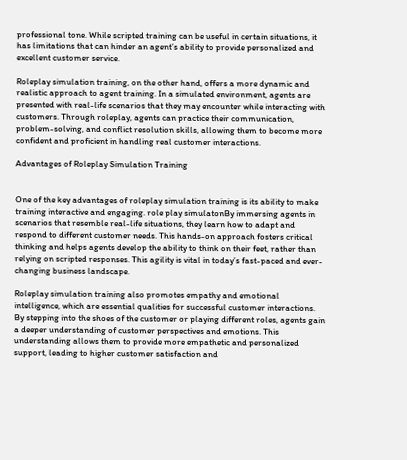professional tone. While scripted training can be useful in certain situations, it has limitations that can hinder an agent’s ability to provide personalized and excellent customer service.

Roleplay simulation training, on the other hand, offers a more dynamic and realistic approach to agent training. In a simulated environment, agents are presented with real-life scenarios that they may encounter while interacting with customers. Through roleplay, agents can practice their communication, problem-solving, and conflict resolution skills, allowing them to become more confident and proficient in handling real customer interactions.

Advantages of Roleplay Simulation Training


One of the key advantages of roleplay simulation training is its ability to make training interactive and engaging. role play simulatonBy immersing agents in scenarios that resemble real-life situations, they learn how to adapt and respond to different customer needs. This hands-on approach fosters critical thinking and helps agents develop the ability to think on their feet, rather than relying on scripted responses. This agility is vital in today’s fast-paced and ever-changing business landscape.

Roleplay simulation training also promotes empathy and emotional intelligence, which are essential qualities for successful customer interactions. By stepping into the shoes of the customer or playing different roles, agents gain a deeper understanding of customer perspectives and emotions. This understanding allows them to provide more empathetic and personalized support, leading to higher customer satisfaction and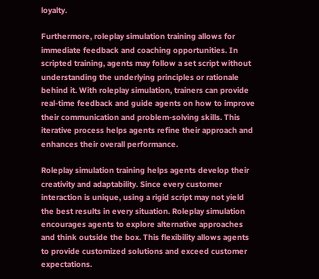loyalty.

Furthermore, roleplay simulation training allows for immediate feedback and coaching opportunities. In scripted training, agents may follow a set script without understanding the underlying principles or rationale behind it. With roleplay simulation, trainers can provide real-time feedback and guide agents on how to improve their communication and problem-solving skills. This iterative process helps agents refine their approach and enhances their overall performance.

Roleplay simulation training helps agents develop their creativity and adaptability. Since every customer interaction is unique, using a rigid script may not yield the best results in every situation. Roleplay simulation encourages agents to explore alternative approaches and think outside the box. This flexibility allows agents to provide customized solutions and exceed customer expectations.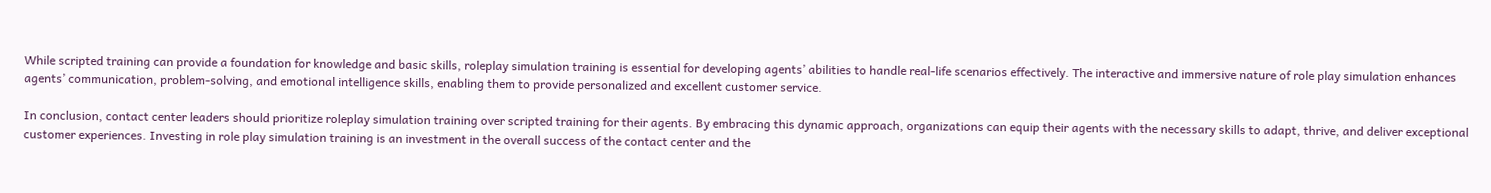While scripted training can provide a foundation for knowledge and basic skills, roleplay simulation training is essential for developing agents’ abilities to handle real-life scenarios effectively. The interactive and immersive nature of role play simulation enhances agents’ communication, problem-solving, and emotional intelligence skills, enabling them to provide personalized and excellent customer service.

In conclusion, contact center leaders should prioritize roleplay simulation training over scripted training for their agents. By embracing this dynamic approach, organizations can equip their agents with the necessary skills to adapt, thrive, and deliver exceptional customer experiences. Investing in role play simulation training is an investment in the overall success of the contact center and the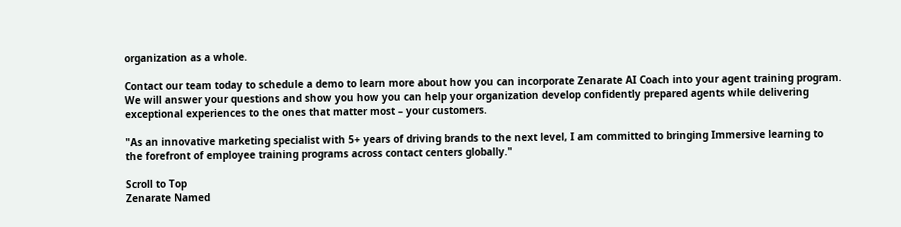organization as a whole.

Contact our team today to schedule a demo to learn more about how you can incorporate Zenarate AI Coach into your agent training program. We will answer your questions and show you how you can help your organization develop confidently prepared agents while delivering exceptional experiences to the ones that matter most – your customers.

"As an innovative marketing specialist with 5+ years of driving brands to the next level, I am committed to bringing Immersive learning to the forefront of employee training programs across contact centers globally."

Scroll to Top
Zenarate Named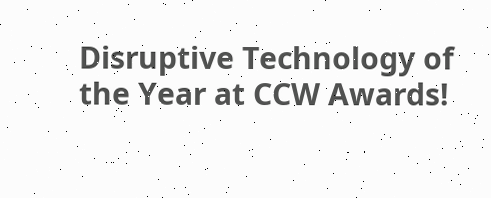Disruptive Technology of the Year at CCW Awards!